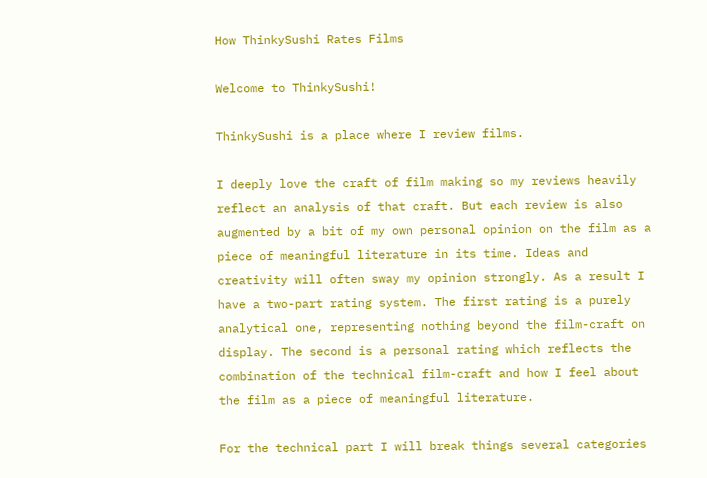How ThinkySushi Rates Films

Welcome to ThinkySushi!

ThinkySushi is a place where I review films.

I deeply love the craft of film making so my reviews heavily reflect an analysis of that craft. But each review is also augmented by a bit of my own personal opinion on the film as a piece of meaningful literature in its time. Ideas and creativity will often sway my opinion strongly. As a result I have a two-part rating system. The first rating is a purely analytical one, representing nothing beyond the film-craft on display. The second is a personal rating which reflects the combination of the technical film-craft and how I feel about the film as a piece of meaningful literature.

For the technical part I will break things several categories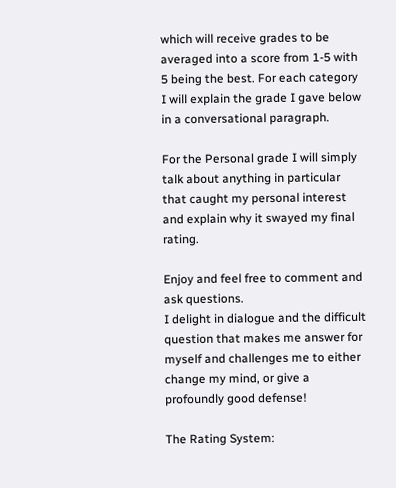which will receive grades to be averaged into a score from 1-5 with 5 being the best. For each category I will explain the grade I gave below in a conversational paragraph.

For the Personal grade I will simply talk about anything in particular that caught my personal interest and explain why it swayed my final rating.

Enjoy and feel free to comment and ask questions.
I delight in dialogue and the difficult question that makes me answer for myself and challenges me to either change my mind, or give a profoundly good defense!

The Rating System: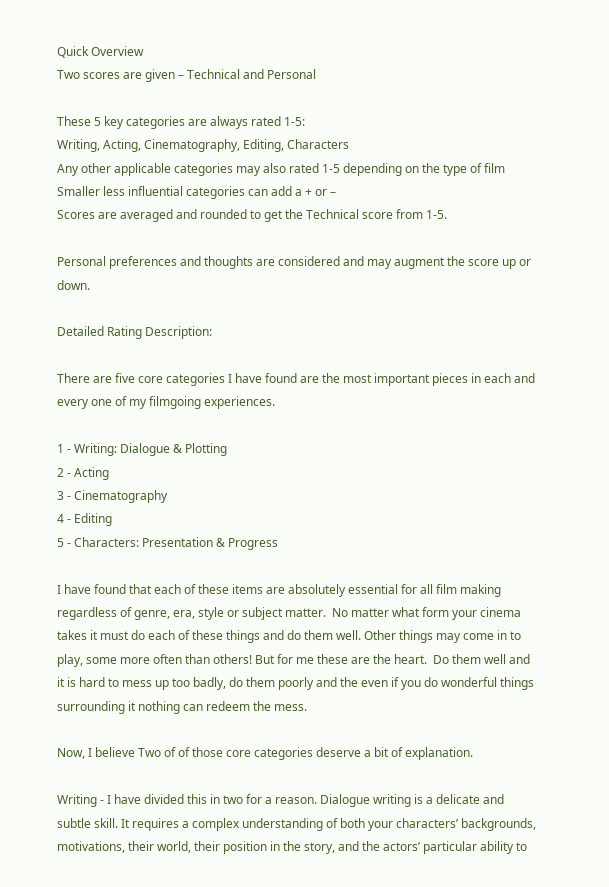Quick Overview
Two scores are given – Technical and Personal

These 5 key categories are always rated 1-5:
Writing, Acting, Cinematography, Editing, Characters
Any other applicable categories may also rated 1-5 depending on the type of film
Smaller less influential categories can add a + or –
Scores are averaged and rounded to get the Technical score from 1-5.

Personal preferences and thoughts are considered and may augment the score up or down.

Detailed Rating Description:

There are five core categories I have found are the most important pieces in each and every one of my filmgoing experiences.

1 - Writing: Dialogue & Plotting
2 - Acting
3 - Cinematography
4 - Editing
5 - Characters: Presentation & Progress

I have found that each of these items are absolutely essential for all film making regardless of genre, era, style or subject matter.  No matter what form your cinema takes it must do each of these things and do them well. Other things may come in to play, some more often than others! But for me these are the heart.  Do them well and it is hard to mess up too badly, do them poorly and the even if you do wonderful things surrounding it nothing can redeem the mess.

Now, I believe Two of of those core categories deserve a bit of explanation.

Writing - I have divided this in two for a reason. Dialogue writing is a delicate and subtle skill. It requires a complex understanding of both your characters’ backgrounds, motivations, their world, their position in the story, and the actors’ particular ability to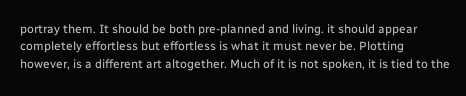portray them. It should be both pre-planned and living. it should appear completely effortless but effortless is what it must never be. Plotting however, is a different art altogether. Much of it is not spoken, it is tied to the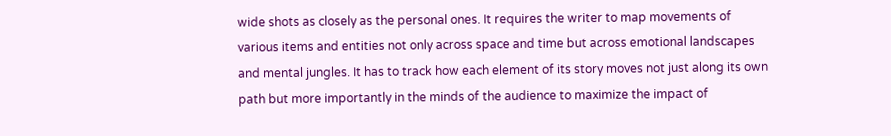wide shots as closely as the personal ones. It requires the writer to map movements of various items and entities not only across space and time but across emotional landscapes and mental jungles. It has to track how each element of its story moves not just along its own path but more importantly in the minds of the audience to maximize the impact of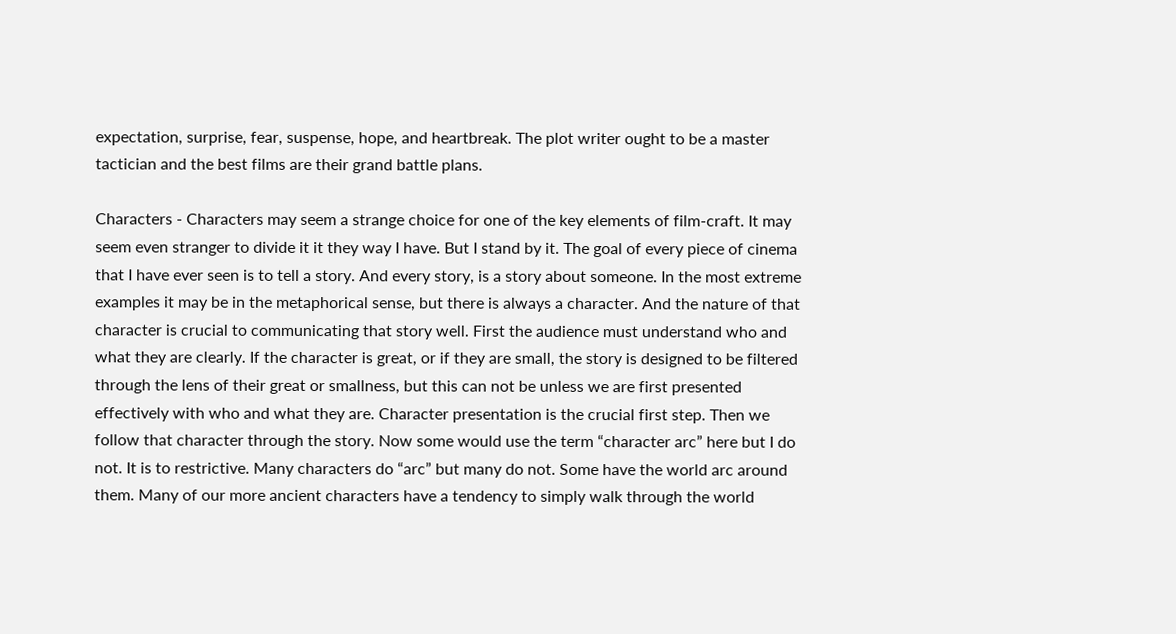expectation, surprise, fear, suspense, hope, and heartbreak. The plot writer ought to be a master tactician and the best films are their grand battle plans.

Characters - Characters may seem a strange choice for one of the key elements of film-craft. It may seem even stranger to divide it it they way I have. But I stand by it. The goal of every piece of cinema that I have ever seen is to tell a story. And every story, is a story about someone. In the most extreme examples it may be in the metaphorical sense, but there is always a character. And the nature of that character is crucial to communicating that story well. First the audience must understand who and what they are clearly. If the character is great, or if they are small, the story is designed to be filtered through the lens of their great or smallness, but this can not be unless we are first presented effectively with who and what they are. Character presentation is the crucial first step. Then we follow that character through the story. Now some would use the term “character arc” here but I do not. It is to restrictive. Many characters do “arc” but many do not. Some have the world arc around them. Many of our more ancient characters have a tendency to simply walk through the world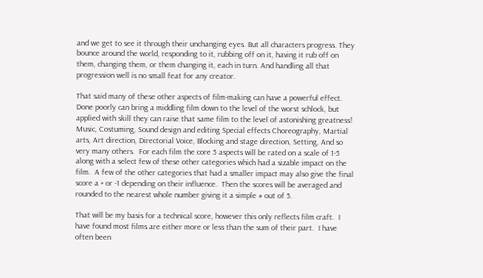and we get to see it through their unchanging eyes. But all characters progress. They bounce around the world, responding to it, rubbing off on it, having it rub off on them, changing them, or them changing it, each in turn. And handling all that progression well is no small feat for any creator.

That said many of these other aspects of film-making can have a powerful effect.  Done poorly can bring a middling film down to the level of the worst schlock, but applied with skill they can raise that same film to the level of astonishing greatness!  Music, Costuming, Sound design and editing Special effects Choreography, Martial arts, Art direction, Directorial Voice, Blocking and stage direction, Setting, And so very many others.  For each film the core 5 aspects will be rated on a scale of 1-5 along with a select few of these other categories which had a sizable impact on the film.  A few of the other categories that had a smaller impact may also give the final score a + or -1 depending on their influence.  Then the scores will be averaged and rounded to the nearest whole number giving it a simple # out of 5.

That will be my basis for a technical score, however this only reflects film craft.  I have found most films are either more or less than the sum of their part.  I have often been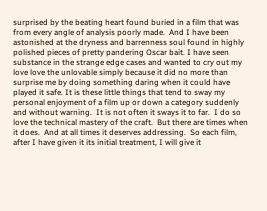surprised by the beating heart found buried in a film that was from every angle of analysis poorly made.  And I have been astonished at the dryness and barrenness soul found in highly polished pieces of pretty pandering Oscar bait. I have seen substance in the strange edge cases and wanted to cry out my love love the unlovable simply because it did no more than surprise me by doing something daring when it could have played it safe. It is these little things that tend to sway my personal enjoyment of a film up or down a category suddenly and without warning.  It is not often it sways it to far.  I do so love the technical mastery of the craft.  But there are times when it does.  And at all times it deserves addressing.  So each film, after I have given it its initial treatment, I will give it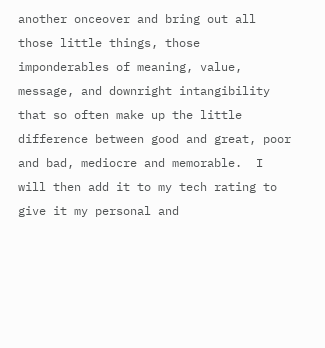another onceover and bring out all those little things, those imponderables of meaning, value, message, and downright intangibility that so often make up the little difference between good and great, poor and bad, mediocre and memorable.  I will then add it to my tech rating to give it my personal and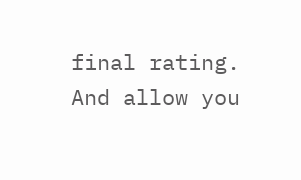final rating.  And allow you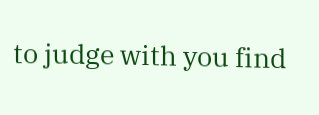to judge with you find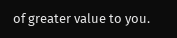of greater value to you.